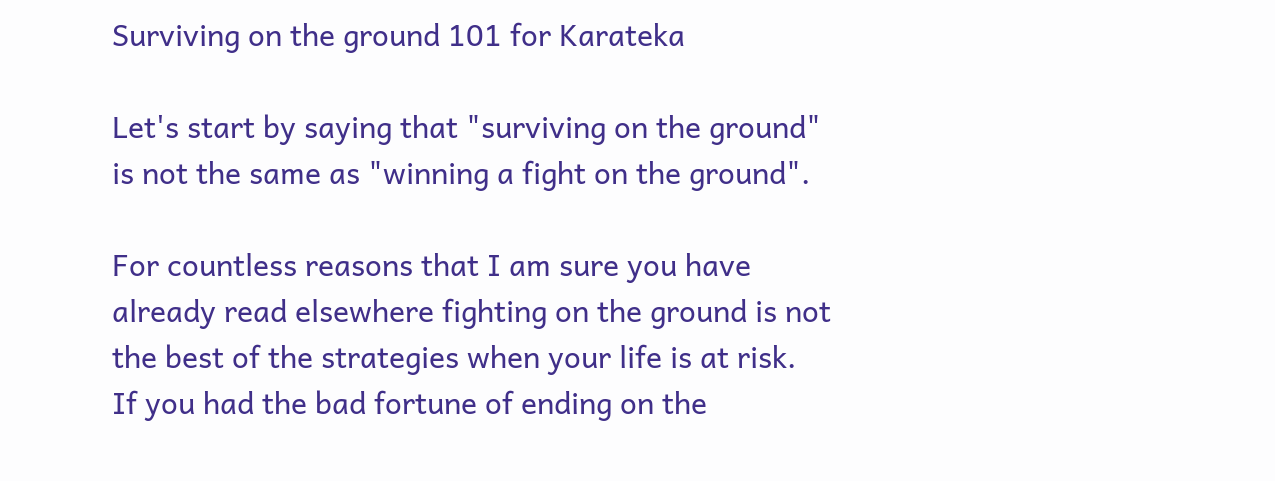Surviving on the ground 101 for Karateka

Let's start by saying that "surviving on the ground" is not the same as "winning a fight on the ground".

For countless reasons that I am sure you have already read elsewhere fighting on the ground is not the best of the strategies when your life is at risk.
If you had the bad fortune of ending on the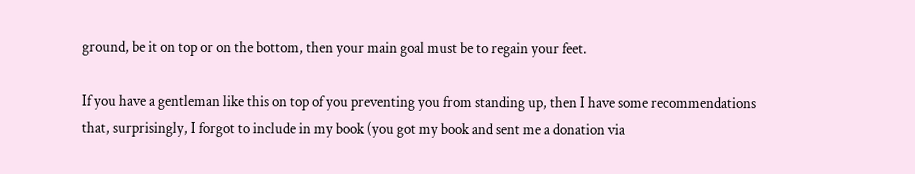ground, be it on top or on the bottom, then your main goal must be to regain your feet.

If you have a gentleman like this on top of you preventing you from standing up, then I have some recommendations that, surprisingly, I forgot to include in my book (you got my book and sent me a donation via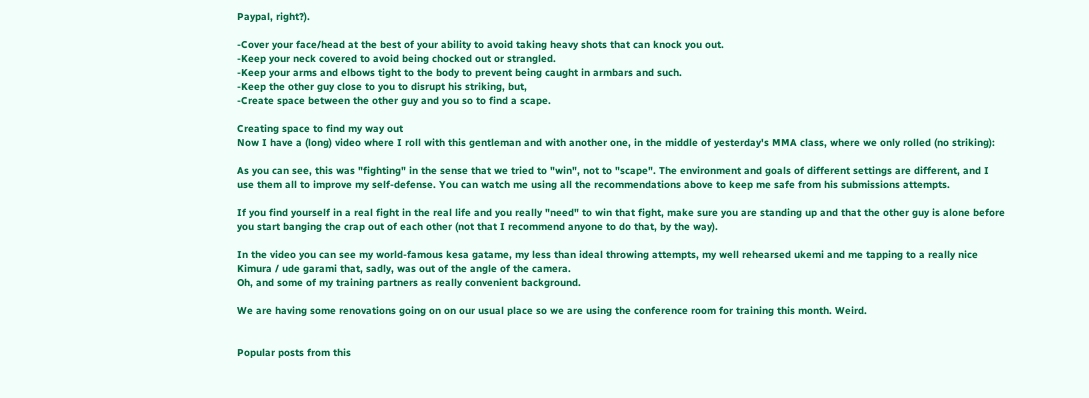Paypal, right?).

-Cover your face/head at the best of your ability to avoid taking heavy shots that can knock you out.
-Keep your neck covered to avoid being chocked out or strangled.
-Keep your arms and elbows tight to the body to prevent being caught in armbars and such.
-Keep the other guy close to you to disrupt his striking, but,
-Create space between the other guy and you so to find a scape.

Creating space to find my way out
Now I have a (long) video where I roll with this gentleman and with another one, in the middle of yesterday's MMA class, where we only rolled (no striking):

As you can see, this was "fighting" in the sense that we tried to "win", not to "scape". The environment and goals of different settings are different, and I use them all to improve my self-defense. You can watch me using all the recommendations above to keep me safe from his submissions attempts.

If you find yourself in a real fight in the real life and you really "need" to win that fight, make sure you are standing up and that the other guy is alone before you start banging the crap out of each other (not that I recommend anyone to do that, by the way).

In the video you can see my world-famous kesa gatame, my less than ideal throwing attempts, my well rehearsed ukemi and me tapping to a really nice Kimura / ude garami that, sadly, was out of the angle of the camera.
Oh, and some of my training partners as really convenient background.

We are having some renovations going on on our usual place so we are using the conference room for training this month. Weird.


Popular posts from this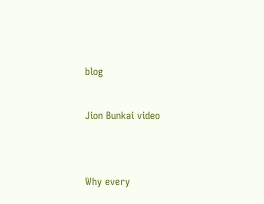blog

Jion Bunkai video


Why every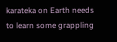karateka on Earth needs to learn some grappling